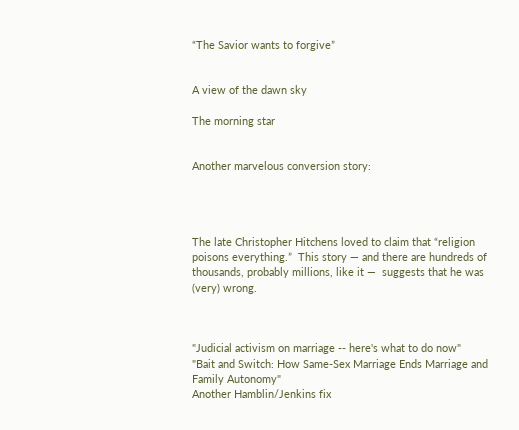“The Savior wants to forgive”


A view of the dawn sky

The morning star


Another marvelous conversion story:




The late Christopher Hitchens loved to claim that “religion poisons everything.”  This story — and there are hundreds of thousands, probably millions, like it —  suggests that he was (very) wrong.



"Judicial activism on marriage -- here's what to do now"
"Bait and Switch: How Same-Sex Marriage Ends Marriage and Family Autonomy"
Another Hamblin/Jenkins fix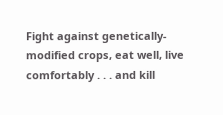Fight against genetically-modified crops, eat well, live comfortably . . . and kill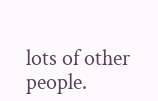lots of other people.